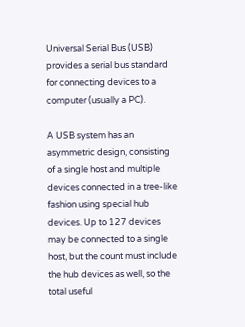Universal Serial Bus (USB) provides a serial bus standard for connecting devices to a computer (usually a PC).

A USB system has an asymmetric design, consisting of a single host and multiple devices connected in a tree-like fashion using special hub devices. Up to 127 devices may be connected to a single host, but the count must include the hub devices as well, so the total useful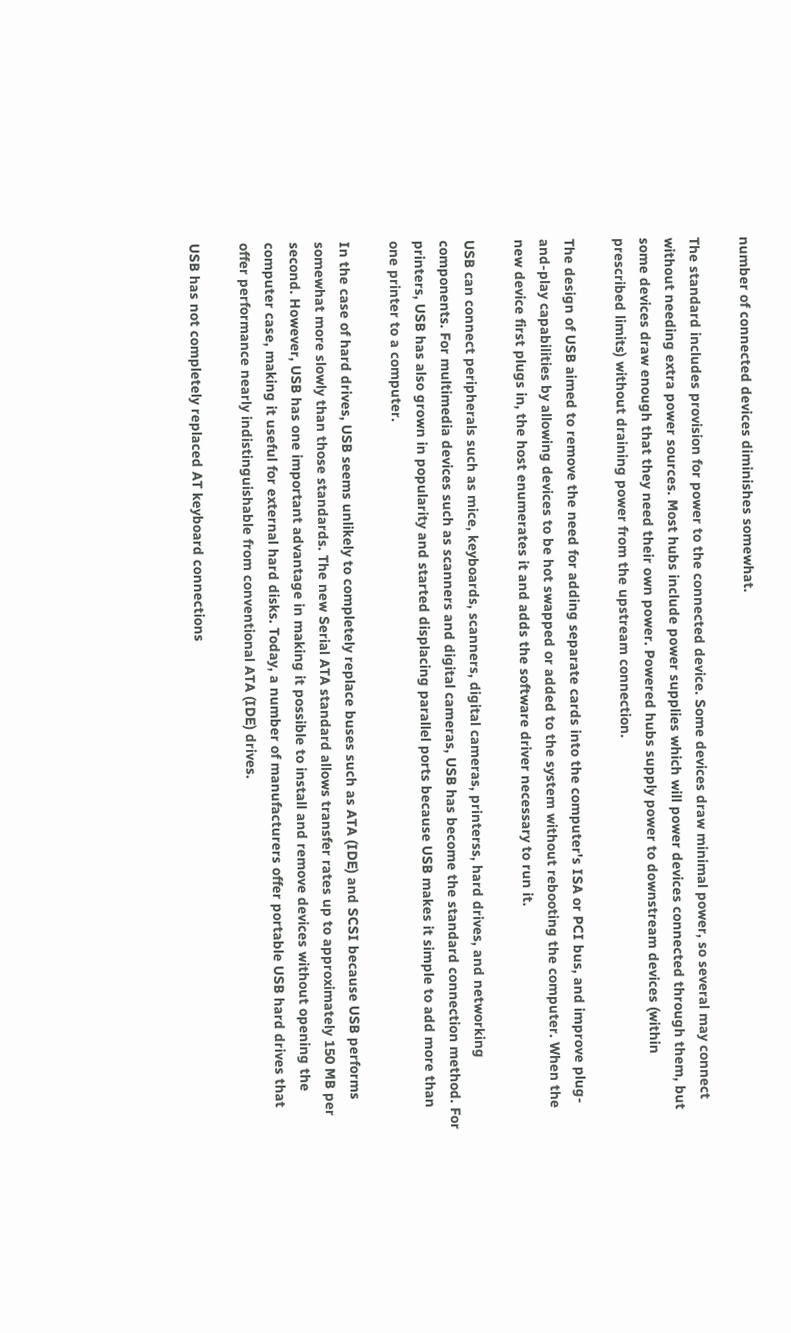number of connected devices diminishes somewhat.

The standard includes provision for power to the connected device. Some devices draw minimal power, so several may connect without needing extra power sources. Most hubs include power supplies which will power devices connected through them, but some devices draw enough that they need their own power. Powered hubs supply power to downstream devices (within prescribed limits) without draining power from the upstream connection.

The design of USB aimed to remove the need for adding separate cards into the computer's ISA or PCI bus, and improve plug-and-play capabilities by allowing devices to be hot swapped or added to the system without rebooting the computer. When the new device first plugs in, the host enumerates it and adds the software driver necessary to run it.

USB can connect peripherals such as mice, keyboards, scanners, digital cameras, printerss, hard drives, and networking components. For multimedia devices such as scanners and digital cameras, USB has become the standard connection method. For printers, USB has also grown in popularity and started displacing parallel ports because USB makes it simple to add more than one printer to a computer.

In the case of hard drives, USB seems unlikely to completely replace buses such as ATA (IDE) and SCSI because USB performs somewhat more slowly than those standards. The new Serial ATA standard allows transfer rates up to approximately 150 MB per second. However, USB has one important advantage in making it possible to install and remove devices without opening the computer case, making it useful for external hard disks. Today, a number of manufacturers offer portable USB hard drives that offer performance nearly indistinguishable from conventional ATA (IDE) drives.

USB has not completely replaced AT keyboard connections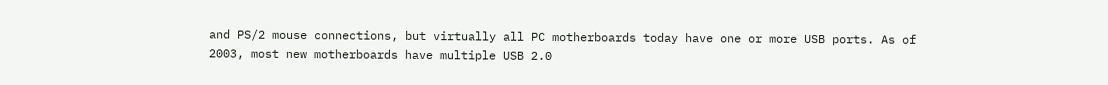and PS/2 mouse connections, but virtually all PC motherboards today have one or more USB ports. As of 2003, most new motherboards have multiple USB 2.0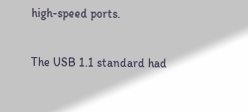high-speed ports.

The USB 1.1 standard had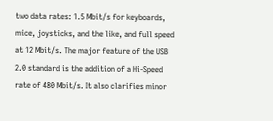two data rates: 1.5 Mbit/s for keyboards, mice, joysticks, and the like, and full speed at 12 Mbit/s. The major feature of the USB 2.0 standard is the addition of a Hi-Speed rate of 480 Mbit/s. It also clarifies minor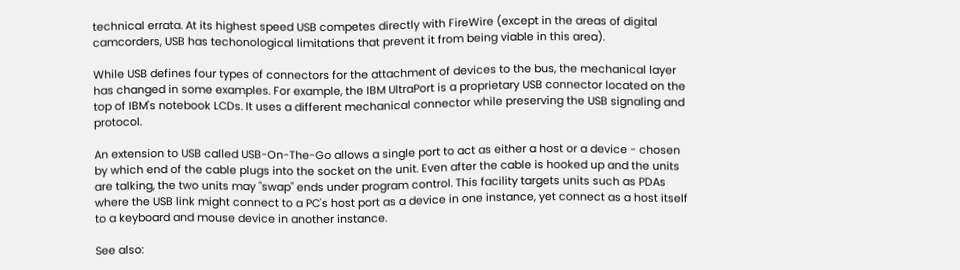technical errata. At its highest speed USB competes directly with FireWire (except in the areas of digital camcorders, USB has techonological limitations that prevent it from being viable in this area).

While USB defines four types of connectors for the attachment of devices to the bus, the mechanical layer has changed in some examples. For example, the IBM UltraPort is a proprietary USB connector located on the top of IBM's notebook LCDs. It uses a different mechanical connector while preserving the USB signaling and protocol.

An extension to USB called USB-On-The-Go allows a single port to act as either a host or a device - chosen by which end of the cable plugs into the socket on the unit. Even after the cable is hooked up and the units are talking, the two units may "swap" ends under program control. This facility targets units such as PDAs where the USB link might connect to a PC's host port as a device in one instance, yet connect as a host itself to a keyboard and mouse device in another instance.

See also: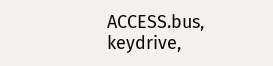ACCESS.bus, keydrive,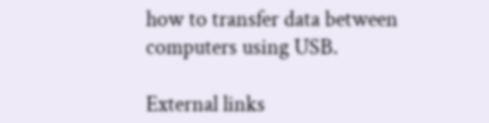how to transfer data between computers using USB.

External links